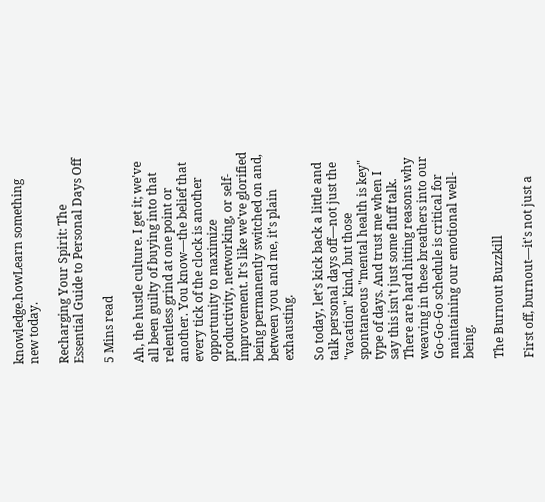knowledge.howLearn something new today.

Recharging Your Spirit: The Essential Guide to Personal Days Off

5 Mins read

Ah, the hustle culture. I get it; we've all been guilty of buying into that relentless grind at one point or another. You know—the belief that every tick of the clock is another opportunity to maximize productivity, networking, or self-improvement. It's like we've glorified being permanently switched on and, between you and me, it's plain exhausting.

So today, let’s kick back a little and talk personal days off—not just the "vacation" kind, but those spontaneous "mental health is key" type of days. And trust me when I say this isn't just some fluff talk. There are hard hitting reasons why weaving in these breathers into our Go-Go-Go schedule is critical for maintaining our emotional well-being.

The Burnout Buzzkill

First off, burnout—it's not just a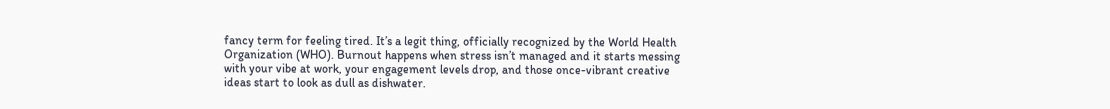fancy term for feeling tired. It’s a legit thing, officially recognized by the World Health Organization (WHO). Burnout happens when stress isn’t managed and it starts messing with your vibe at work, your engagement levels drop, and those once-vibrant creative ideas start to look as dull as dishwater.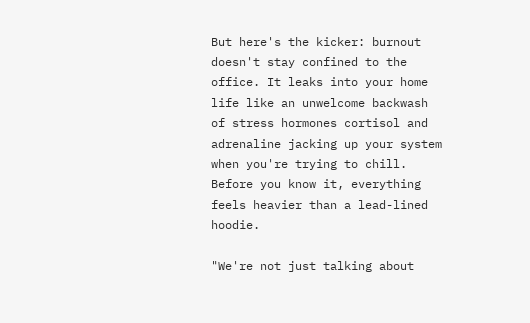But here's the kicker: burnout doesn't stay confined to the office. It leaks into your home life like an unwelcome backwash of stress hormones cortisol and adrenaline jacking up your system when you're trying to chill. Before you know it, everything feels heavier than a lead-lined hoodie.

"We're not just talking about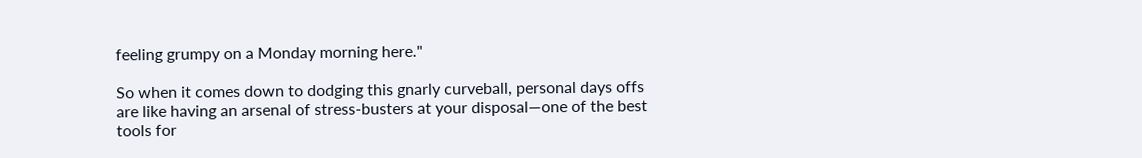feeling grumpy on a Monday morning here."

So when it comes down to dodging this gnarly curveball, personal days offs are like having an arsenal of stress-busters at your disposal—one of the best tools for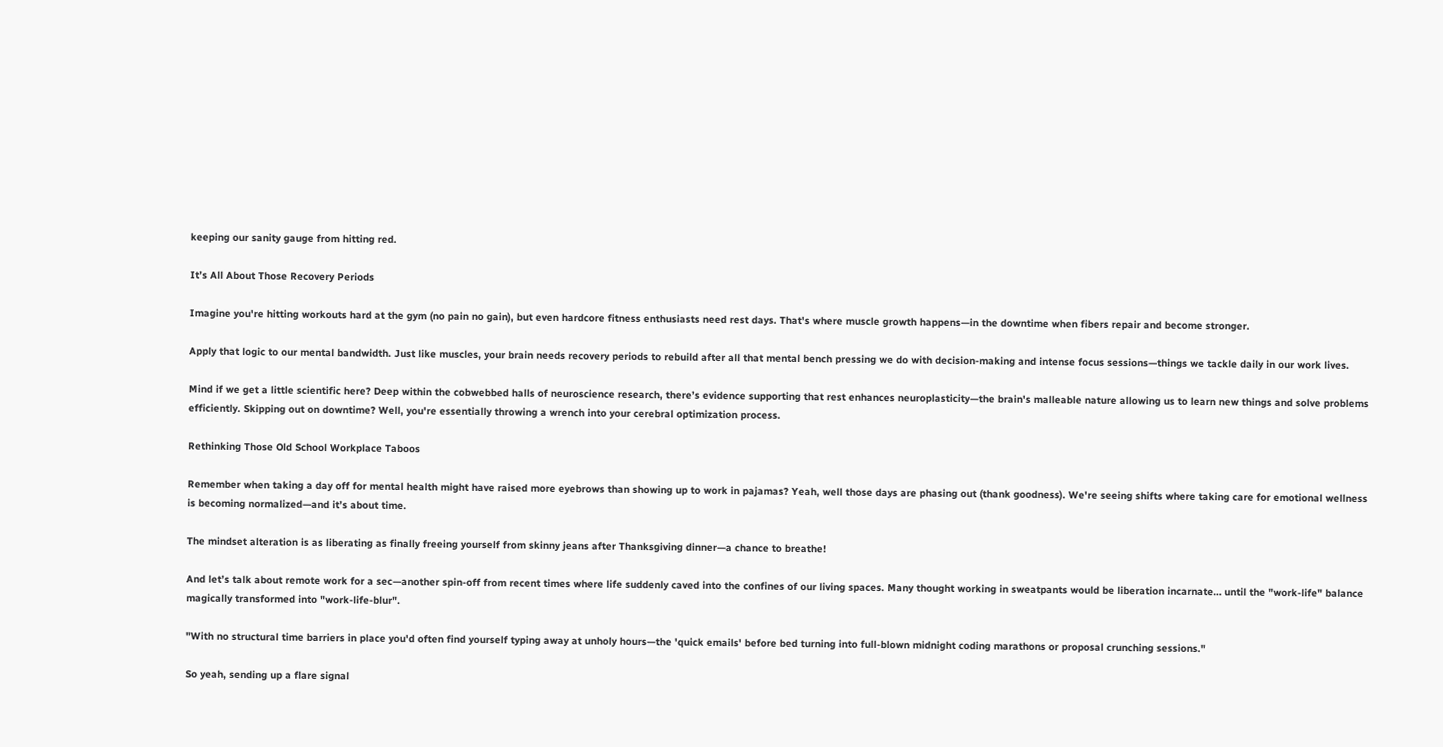keeping our sanity gauge from hitting red.

It’s All About Those Recovery Periods

Imagine you're hitting workouts hard at the gym (no pain no gain), but even hardcore fitness enthusiasts need rest days. That's where muscle growth happens—in the downtime when fibers repair and become stronger.

Apply that logic to our mental bandwidth. Just like muscles, your brain needs recovery periods to rebuild after all that mental bench pressing we do with decision-making and intense focus sessions—things we tackle daily in our work lives.

Mind if we get a little scientific here? Deep within the cobwebbed halls of neuroscience research, there’s evidence supporting that rest enhances neuroplasticity—the brain's malleable nature allowing us to learn new things and solve problems efficiently. Skipping out on downtime? Well, you're essentially throwing a wrench into your cerebral optimization process.

Rethinking Those Old School Workplace Taboos

Remember when taking a day off for mental health might have raised more eyebrows than showing up to work in pajamas? Yeah, well those days are phasing out (thank goodness). We're seeing shifts where taking care for emotional wellness is becoming normalized—and it’s about time.

The mindset alteration is as liberating as finally freeing yourself from skinny jeans after Thanksgiving dinner—a chance to breathe!

And let’s talk about remote work for a sec—another spin-off from recent times where life suddenly caved into the confines of our living spaces. Many thought working in sweatpants would be liberation incarnate… until the "work-life" balance magically transformed into "work-life-blur".

"With no structural time barriers in place you'd often find yourself typing away at unholy hours—the 'quick emails' before bed turning into full-blown midnight coding marathons or proposal crunching sessions."

So yeah, sending up a flare signal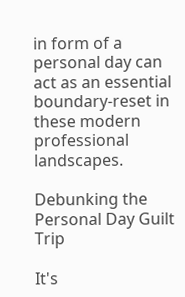in form of a personal day can act as an essential boundary-reset in these modern professional landscapes.

Debunking the Personal Day Guilt Trip

It's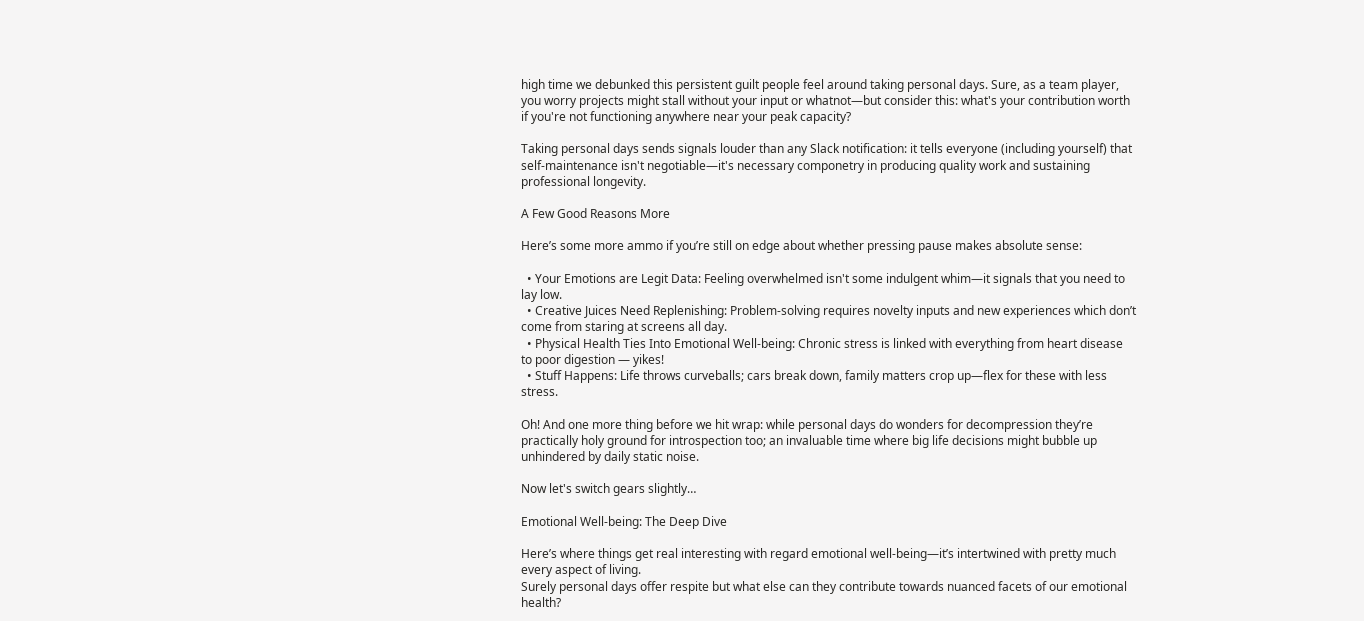high time we debunked this persistent guilt people feel around taking personal days. Sure, as a team player, you worry projects might stall without your input or whatnot—but consider this: what's your contribution worth if you're not functioning anywhere near your peak capacity?

Taking personal days sends signals louder than any Slack notification: it tells everyone (including yourself) that self-maintenance isn't negotiable—it's necessary componetry in producing quality work and sustaining professional longevity.

A Few Good Reasons More

Here’s some more ammo if you’re still on edge about whether pressing pause makes absolute sense:

  • Your Emotions are Legit Data: Feeling overwhelmed isn't some indulgent whim—it signals that you need to lay low.
  • Creative Juices Need Replenishing: Problem-solving requires novelty inputs and new experiences which don’t come from staring at screens all day.
  • Physical Health Ties Into Emotional Well-being: Chronic stress is linked with everything from heart disease to poor digestion — yikes!
  • Stuff Happens: Life throws curveballs; cars break down, family matters crop up—flex for these with less stress.

Oh! And one more thing before we hit wrap: while personal days do wonders for decompression they’re practically holy ground for introspection too; an invaluable time where big life decisions might bubble up unhindered by daily static noise.

Now let's switch gears slightly…

Emotional Well-being: The Deep Dive

Here’s where things get real interesting with regard emotional well-being—it’s intertwined with pretty much every aspect of living.
Surely personal days offer respite but what else can they contribute towards nuanced facets of our emotional health?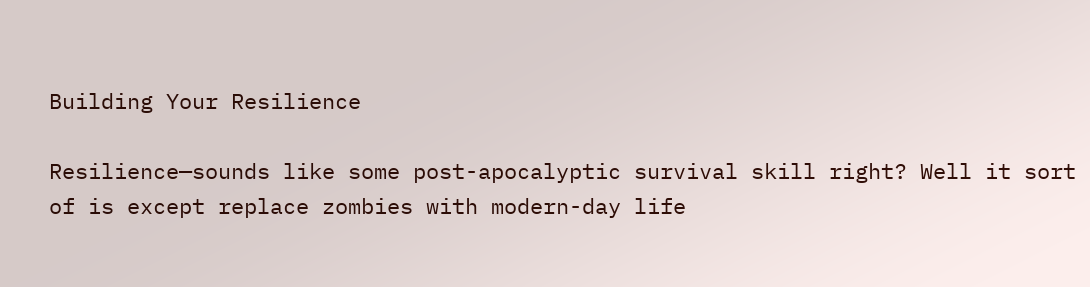Building Your Resilience

Resilience—sounds like some post-apocalyptic survival skill right? Well it sort of is except replace zombies with modern-day life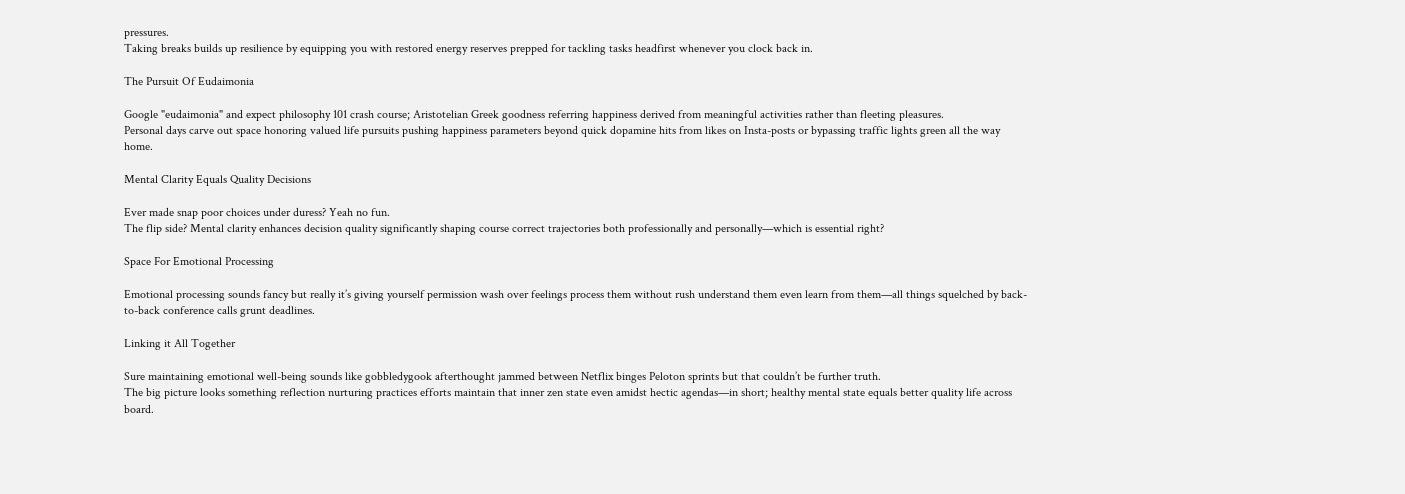pressures.
Taking breaks builds up resilience by equipping you with restored energy reserves prepped for tackling tasks headfirst whenever you clock back in.

The Pursuit Of Eudaimonia

Google "eudaimonia" and expect philosophy 101 crash course; Aristotelian Greek goodness referring happiness derived from meaningful activities rather than fleeting pleasures.
Personal days carve out space honoring valued life pursuits pushing happiness parameters beyond quick dopamine hits from likes on Insta-posts or bypassing traffic lights green all the way home.

Mental Clarity Equals Quality Decisions

Ever made snap poor choices under duress? Yeah no fun.
The flip side? Mental clarity enhances decision quality significantly shaping course correct trajectories both professionally and personally—which is essential right?

Space For Emotional Processing

Emotional processing sounds fancy but really it’s giving yourself permission wash over feelings process them without rush understand them even learn from them—all things squelched by back-to-back conference calls grunt deadlines.

Linking it All Together

Sure maintaining emotional well-being sounds like gobbledygook afterthought jammed between Netflix binges Peloton sprints but that couldn’t be further truth.
The big picture looks something reflection nurturing practices efforts maintain that inner zen state even amidst hectic agendas—in short; healthy mental state equals better quality life across board.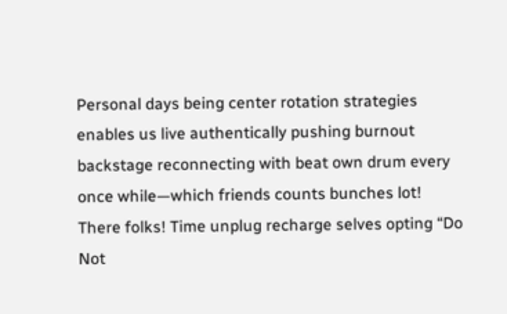Personal days being center rotation strategies enables us live authentically pushing burnout backstage reconnecting with beat own drum every once while—which friends counts bunches lot!
There folks! Time unplug recharge selves opting “Do Not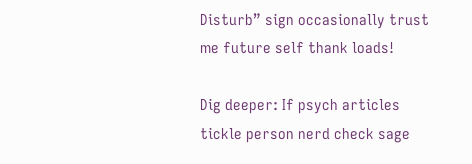Disturb” sign occasionally trust me future self thank loads!

Dig deeper: If psych articles tickle person nerd check sage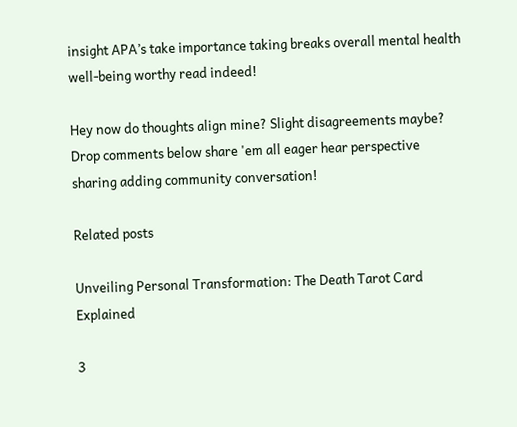insight APA’s take importance taking breaks overall mental health well-being worthy read indeed!

Hey now do thoughts align mine? Slight disagreements maybe? Drop comments below share 'em all eager hear perspective sharing adding community conversation!

Related posts

Unveiling Personal Transformation: The Death Tarot Card Explained

3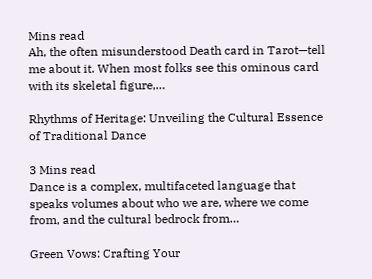Mins read
Ah, the often misunderstood Death card in Tarot—tell me about it. When most folks see this ominous card with its skeletal figure,…

Rhythms of Heritage: Unveiling the Cultural Essence of Traditional Dance

3 Mins read
Dance is a complex, multifaceted language that speaks volumes about who we are, where we come from, and the cultural bedrock from…

Green Vows: Crafting Your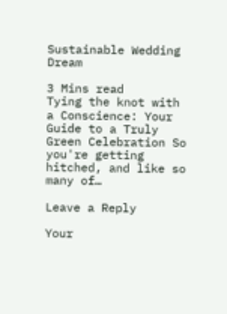Sustainable Wedding Dream

3 Mins read
Tying the knot with a Conscience: Your Guide to a Truly Green Celebration So you're getting hitched, and like so many of…

Leave a Reply

Your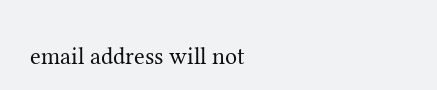email address will not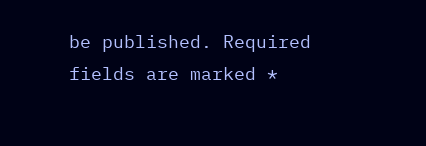be published. Required fields are marked *